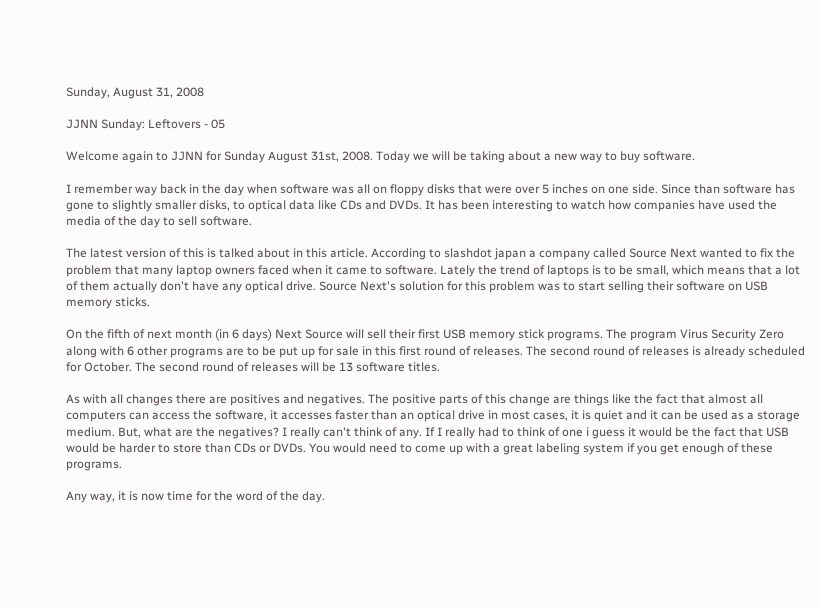Sunday, August 31, 2008

JJNN Sunday: Leftovers - 05

Welcome again to JJNN for Sunday August 31st, 2008. Today we will be taking about a new way to buy software.

I remember way back in the day when software was all on floppy disks that were over 5 inches on one side. Since than software has gone to slightly smaller disks, to optical data like CDs and DVDs. It has been interesting to watch how companies have used the media of the day to sell software.

The latest version of this is talked about in this article. According to slashdot japan a company called Source Next wanted to fix the problem that many laptop owners faced when it came to software. Lately the trend of laptops is to be small, which means that a lot of them actually don't have any optical drive. Source Next's solution for this problem was to start selling their software on USB memory sticks.

On the fifth of next month (in 6 days) Next Source will sell their first USB memory stick programs. The program Virus Security Zero along with 6 other programs are to be put up for sale in this first round of releases. The second round of releases is already scheduled for October. The second round of releases will be 13 software titles.

As with all changes there are positives and negatives. The positive parts of this change are things like the fact that almost all computers can access the software, it accesses faster than an optical drive in most cases, it is quiet and it can be used as a storage medium. But, what are the negatives? I really can't think of any. If I really had to think of one i guess it would be the fact that USB would be harder to store than CDs or DVDs. You would need to come up with a great labeling system if you get enough of these programs.

Any way, it is now time for the word of the day.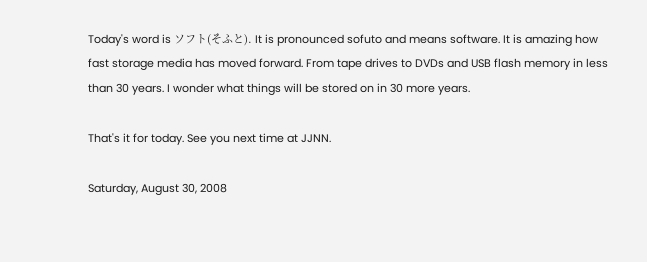Today's word is ソフト(そふと). It is pronounced sofuto and means software. It is amazing how fast storage media has moved forward. From tape drives to DVDs and USB flash memory in less than 30 years. I wonder what things will be stored on in 30 more years.

That's it for today. See you next time at JJNN.

Saturday, August 30, 2008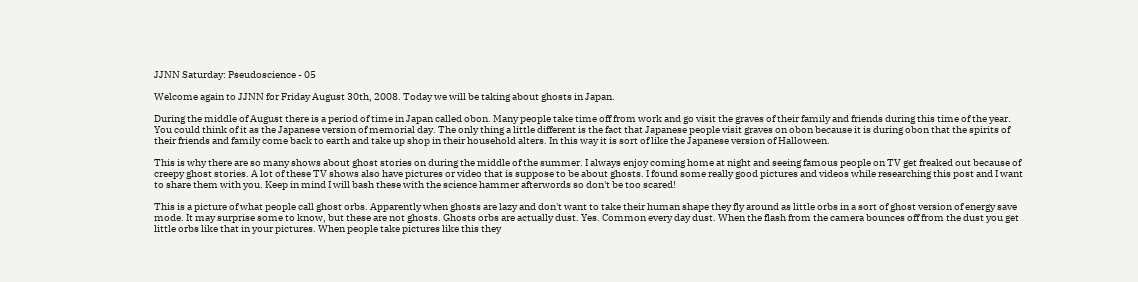JJNN Saturday: Pseudoscience - 05

Welcome again to JJNN for Friday August 30th, 2008. Today we will be taking about ghosts in Japan.

During the middle of August there is a period of time in Japan called obon. Many people take time off from work and go visit the graves of their family and friends during this time of the year. You could think of it as the Japanese version of memorial day. The only thing a little different is the fact that Japanese people visit graves on obon because it is during obon that the spirits of their friends and family come back to earth and take up shop in their household alters. In this way it is sort of like the Japanese version of Halloween.

This is why there are so many shows about ghost stories on during the middle of the summer. I always enjoy coming home at night and seeing famous people on TV get freaked out because of creepy ghost stories. A lot of these TV shows also have pictures or video that is suppose to be about ghosts. I found some really good pictures and videos while researching this post and I want to share them with you. Keep in mind I will bash these with the science hammer afterwords so don't be too scared!

This is a picture of what people call ghost orbs. Apparently when ghosts are lazy and don't want to take their human shape they fly around as little orbs in a sort of ghost version of energy save mode. It may surprise some to know, but these are not ghosts. Ghosts orbs are actually dust. Yes. Common every day dust. When the flash from the camera bounces off from the dust you get little orbs like that in your pictures. When people take pictures like this they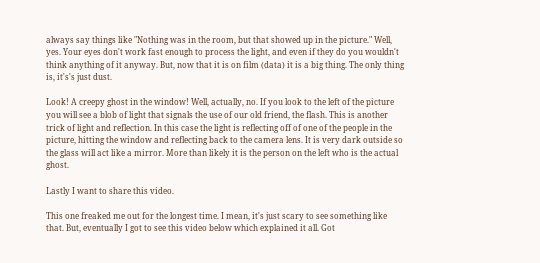always say things like "Nothing was in the room, but that showed up in the picture." Well, yes. Your eyes don't work fast enough to process the light, and even if they do you wouldn't think anything of it anyway. But, now that it is on film (data) it is a big thing. The only thing is, it's's just dust.

Look! A creepy ghost in the window! Well, actually, no. If you look to the left of the picture you will see a blob of light that signals the use of our old friend, the flash. This is another trick of light and reflection. In this case the light is reflecting off of one of the people in the picture, hitting the window and reflecting back to the camera lens. It is very dark outside so the glass will act like a mirror. More than likely it is the person on the left who is the actual ghost.

Lastly I want to share this video.

This one freaked me out for the longest time. I mean, it's just scary to see something like that. But, eventually I got to see this video below which explained it all. Got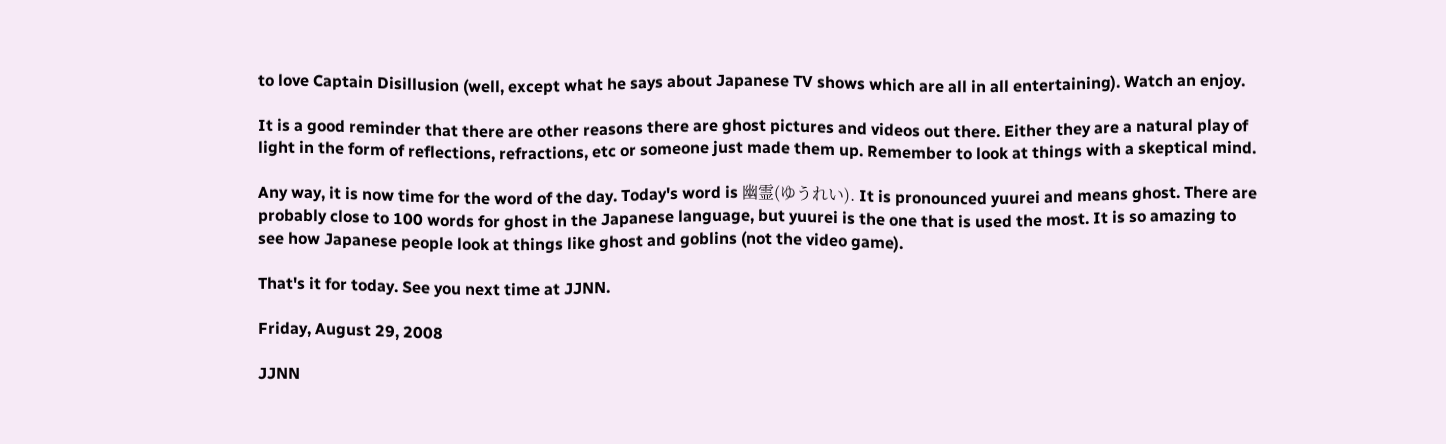to love Captain Disillusion (well, except what he says about Japanese TV shows which are all in all entertaining). Watch an enjoy.

It is a good reminder that there are other reasons there are ghost pictures and videos out there. Either they are a natural play of light in the form of reflections, refractions, etc or someone just made them up. Remember to look at things with a skeptical mind.

Any way, it is now time for the word of the day. Today's word is 幽霊(ゆうれい). It is pronounced yuurei and means ghost. There are probably close to 100 words for ghost in the Japanese language, but yuurei is the one that is used the most. It is so amazing to see how Japanese people look at things like ghost and goblins (not the video game).

That's it for today. See you next time at JJNN.

Friday, August 29, 2008

JJNN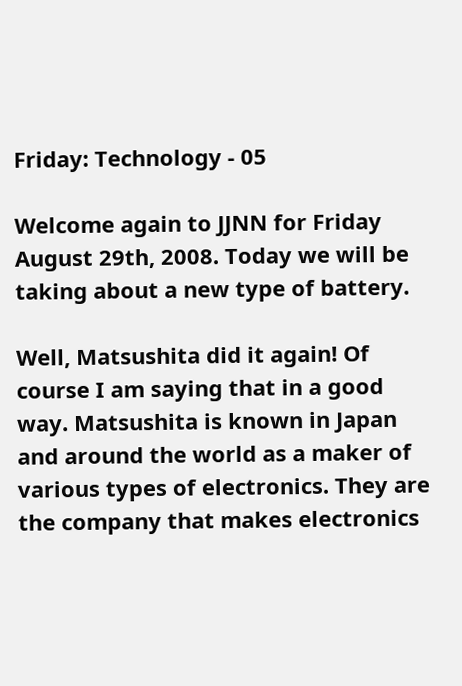Friday: Technology - 05

Welcome again to JJNN for Friday August 29th, 2008. Today we will be taking about a new type of battery.

Well, Matsushita did it again! Of course I am saying that in a good way. Matsushita is known in Japan and around the world as a maker of various types of electronics. They are the company that makes electronics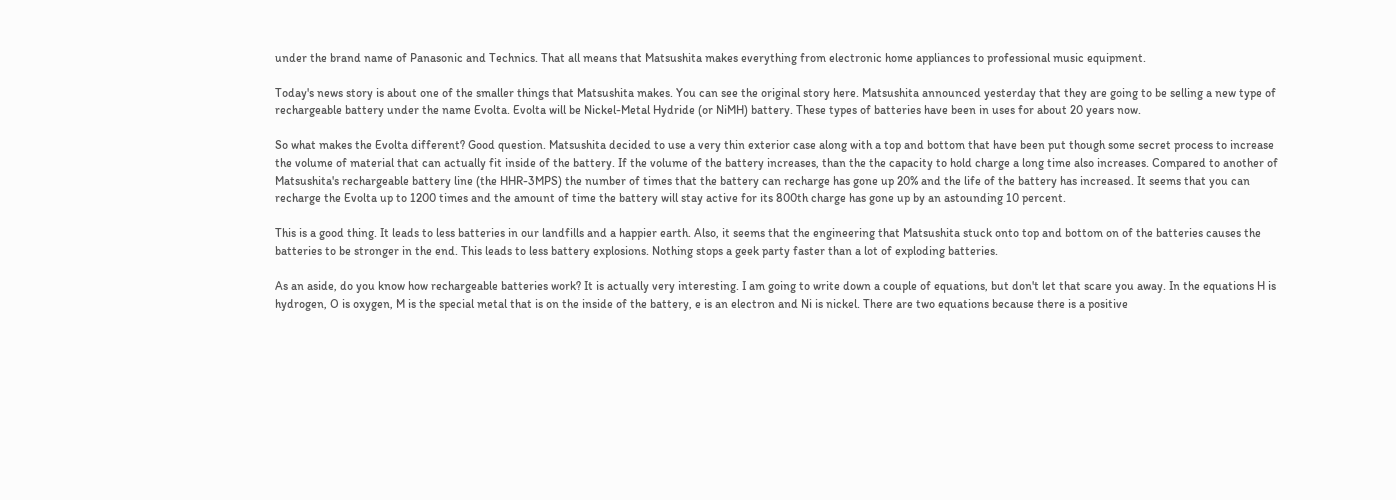under the brand name of Panasonic and Technics. That all means that Matsushita makes everything from electronic home appliances to professional music equipment.

Today's news story is about one of the smaller things that Matsushita makes. You can see the original story here. Matsushita announced yesterday that they are going to be selling a new type of rechargeable battery under the name Evolta. Evolta will be Nickel-Metal Hydride (or NiMH) battery. These types of batteries have been in uses for about 20 years now.

So what makes the Evolta different? Good question. Matsushita decided to use a very thin exterior case along with a top and bottom that have been put though some secret process to increase the volume of material that can actually fit inside of the battery. If the volume of the battery increases, than the the capacity to hold charge a long time also increases. Compared to another of Matsushita's rechargeable battery line (the HHR-3MPS) the number of times that the battery can recharge has gone up 20% and the life of the battery has increased. It seems that you can recharge the Evolta up to 1200 times and the amount of time the battery will stay active for its 800th charge has gone up by an astounding 10 percent.

This is a good thing. It leads to less batteries in our landfills and a happier earth. Also, it seems that the engineering that Matsushita stuck onto top and bottom on of the batteries causes the batteries to be stronger in the end. This leads to less battery explosions. Nothing stops a geek party faster than a lot of exploding batteries.

As an aside, do you know how rechargeable batteries work? It is actually very interesting. I am going to write down a couple of equations, but don't let that scare you away. In the equations H is hydrogen, O is oxygen, M is the special metal that is on the inside of the battery, e is an electron and Ni is nickel. There are two equations because there is a positive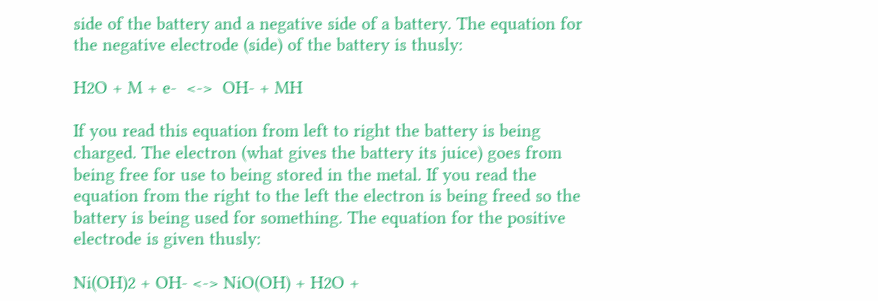side of the battery and a negative side of a battery. The equation for the negative electrode (side) of the battery is thusly:

H2O + M + e-  <->  OH- + MH

If you read this equation from left to right the battery is being charged. The electron (what gives the battery its juice) goes from being free for use to being stored in the metal. If you read the equation from the right to the left the electron is being freed so the battery is being used for something. The equation for the positive electrode is given thusly:

Ni(OH)2 + OH- <-> NiO(OH) + H2O +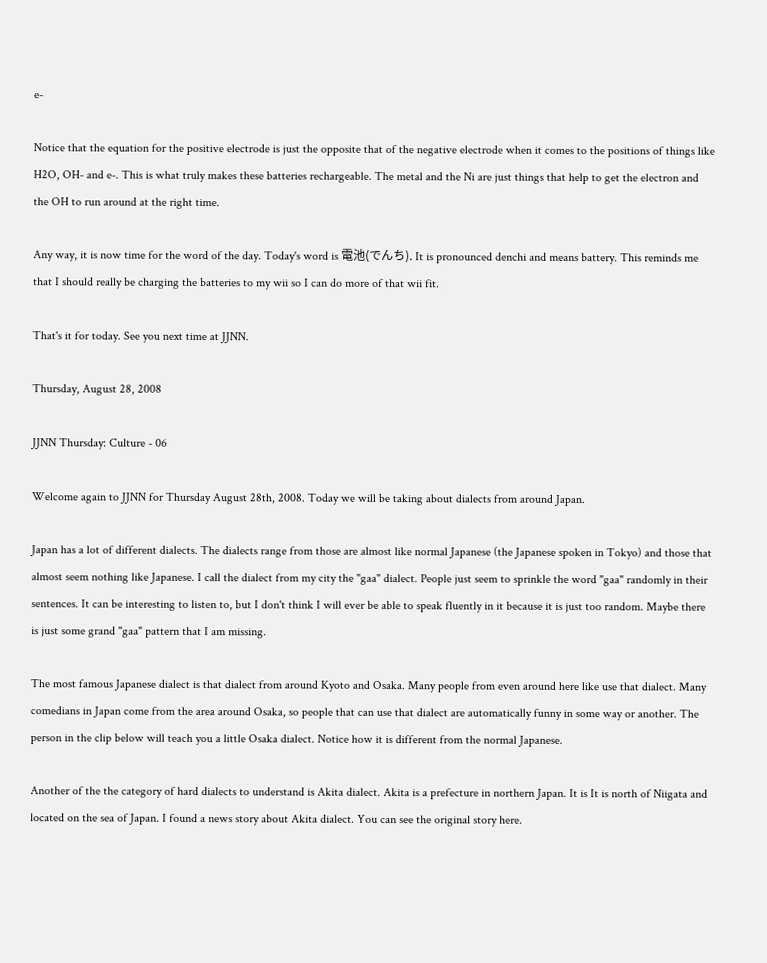e-

Notice that the equation for the positive electrode is just the opposite that of the negative electrode when it comes to the positions of things like H2O, OH- and e-. This is what truly makes these batteries rechargeable. The metal and the Ni are just things that help to get the electron and the OH to run around at the right time.

Any way, it is now time for the word of the day. Today's word is 電池(でんち). It is pronounced denchi and means battery. This reminds me that I should really be charging the batteries to my wii so I can do more of that wii fit.

That's it for today. See you next time at JJNN.

Thursday, August 28, 2008

JJNN Thursday: Culture - 06

Welcome again to JJNN for Thursday August 28th, 2008. Today we will be taking about dialects from around Japan.

Japan has a lot of different dialects. The dialects range from those are almost like normal Japanese (the Japanese spoken in Tokyo) and those that almost seem nothing like Japanese. I call the dialect from my city the "gaa" dialect. People just seem to sprinkle the word "gaa" randomly in their sentences. It can be interesting to listen to, but I don't think I will ever be able to speak fluently in it because it is just too random. Maybe there is just some grand "gaa" pattern that I am missing.

The most famous Japanese dialect is that dialect from around Kyoto and Osaka. Many people from even around here like use that dialect. Many comedians in Japan come from the area around Osaka, so people that can use that dialect are automatically funny in some way or another. The person in the clip below will teach you a little Osaka dialect. Notice how it is different from the normal Japanese.

Another of the the category of hard dialects to understand is Akita dialect. Akita is a prefecture in northern Japan. It is It is north of Niigata and located on the sea of Japan. I found a news story about Akita dialect. You can see the original story here.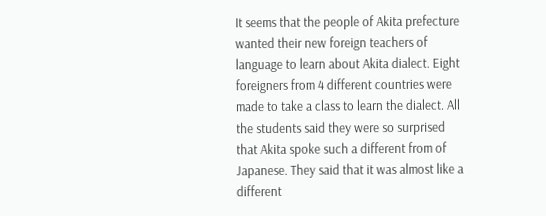It seems that the people of Akita prefecture wanted their new foreign teachers of language to learn about Akita dialect. Eight foreigners from 4 different countries were made to take a class to learn the dialect. All the students said they were so surprised that Akita spoke such a different from of Japanese. They said that it was almost like a different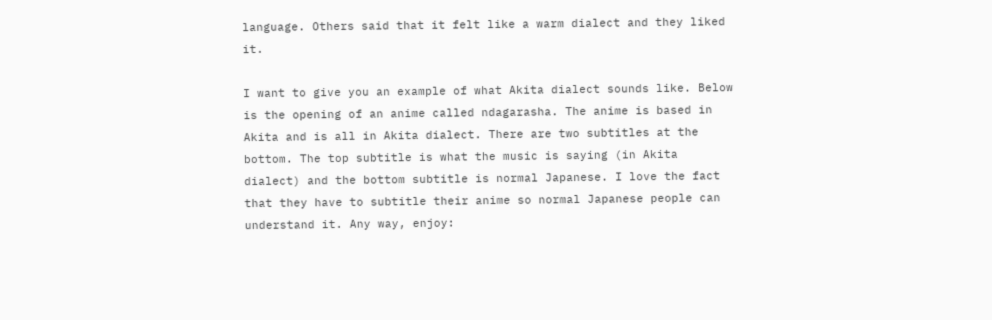language. Others said that it felt like a warm dialect and they liked it.

I want to give you an example of what Akita dialect sounds like. Below is the opening of an anime called ndagarasha. The anime is based in Akita and is all in Akita dialect. There are two subtitles at the bottom. The top subtitle is what the music is saying (in Akita dialect) and the bottom subtitle is normal Japanese. I love the fact that they have to subtitle their anime so normal Japanese people can understand it. Any way, enjoy: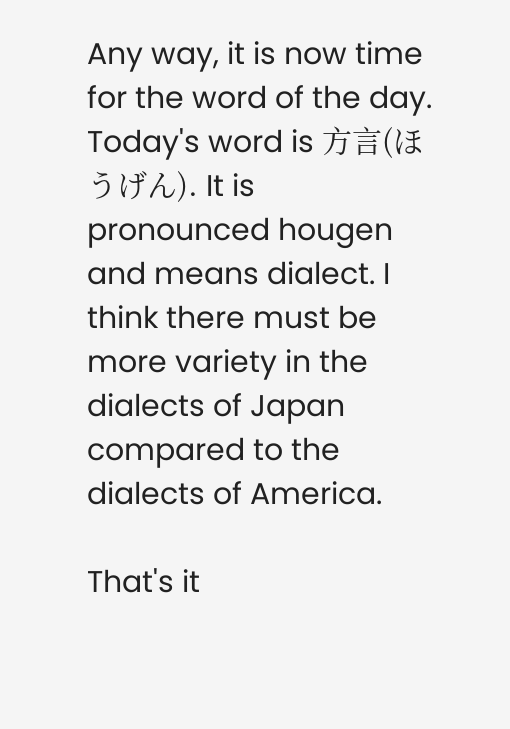Any way, it is now time for the word of the day. Today's word is 方言(ほうげん). It is pronounced hougen and means dialect. I think there must be more variety in the dialects of Japan compared to the dialects of America.

That's it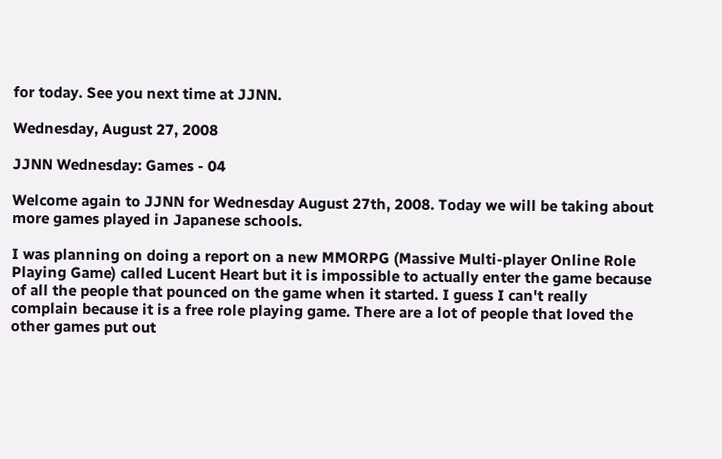for today. See you next time at JJNN.

Wednesday, August 27, 2008

JJNN Wednesday: Games - 04

Welcome again to JJNN for Wednesday August 27th, 2008. Today we will be taking about more games played in Japanese schools.

I was planning on doing a report on a new MMORPG (Massive Multi-player Online Role Playing Game) called Lucent Heart but it is impossible to actually enter the game because of all the people that pounced on the game when it started. I guess I can't really complain because it is a free role playing game. There are a lot of people that loved the other games put out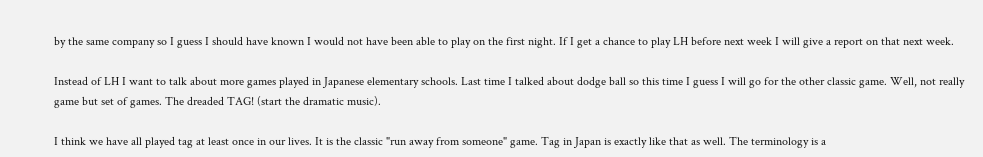by the same company so I guess I should have known I would not have been able to play on the first night. If I get a chance to play LH before next week I will give a report on that next week.

Instead of LH I want to talk about more games played in Japanese elementary schools. Last time I talked about dodge ball so this time I guess I will go for the other classic game. Well, not really game but set of games. The dreaded TAG! (start the dramatic music).

I think we have all played tag at least once in our lives. It is the classic "run away from someone" game. Tag in Japan is exactly like that as well. The terminology is a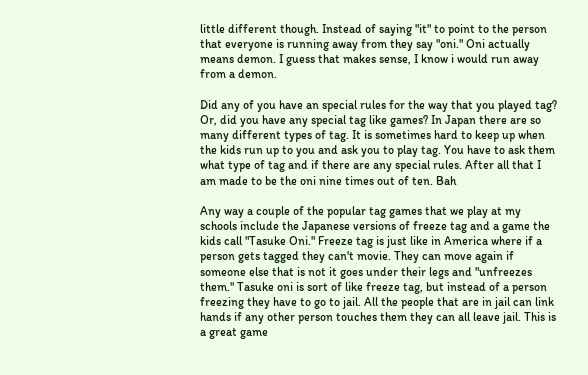little different though. Instead of saying "it" to point to the person that everyone is running away from they say "oni." Oni actually means demon. I guess that makes sense, I know i would run away from a demon.

Did any of you have an special rules for the way that you played tag? Or, did you have any special tag like games? In Japan there are so many different types of tag. It is sometimes hard to keep up when the kids run up to you and ask you to play tag. You have to ask them what type of tag and if there are any special rules. After all that I am made to be the oni nine times out of ten. Bah

Any way a couple of the popular tag games that we play at my schools include the Japanese versions of freeze tag and a game the kids call "Tasuke Oni." Freeze tag is just like in America where if a person gets tagged they can't movie. They can move again if someone else that is not it goes under their legs and "unfreezes them." Tasuke oni is sort of like freeze tag, but instead of a person freezing they have to go to jail. All the people that are in jail can link hands if any other person touches them they can all leave jail. This is a great game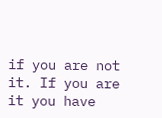if you are not it. If you are it you have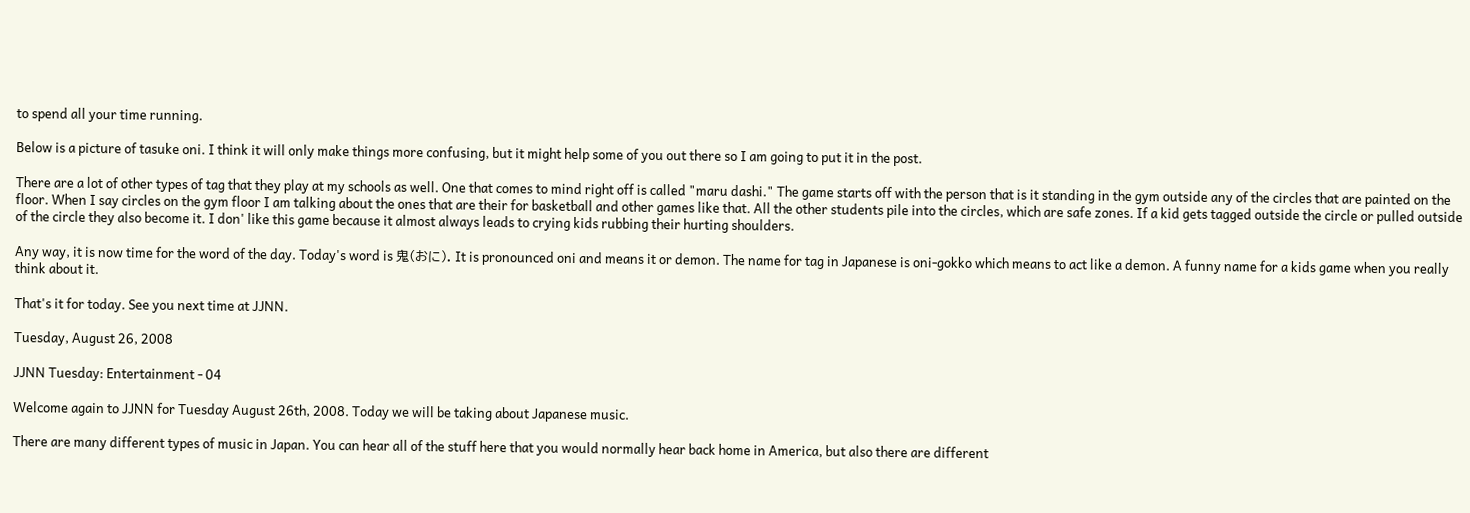to spend all your time running.

Below is a picture of tasuke oni. I think it will only make things more confusing, but it might help some of you out there so I am going to put it in the post.

There are a lot of other types of tag that they play at my schools as well. One that comes to mind right off is called "maru dashi." The game starts off with the person that is it standing in the gym outside any of the circles that are painted on the floor. When I say circles on the gym floor I am talking about the ones that are their for basketball and other games like that. All the other students pile into the circles, which are safe zones. If a kid gets tagged outside the circle or pulled outside of the circle they also become it. I don' like this game because it almost always leads to crying kids rubbing their hurting shoulders.

Any way, it is now time for the word of the day. Today's word is 鬼(おに). It is pronounced oni and means it or demon. The name for tag in Japanese is oni-gokko which means to act like a demon. A funny name for a kids game when you really think about it.

That's it for today. See you next time at JJNN.

Tuesday, August 26, 2008

JJNN Tuesday: Entertainment - 04

Welcome again to JJNN for Tuesday August 26th, 2008. Today we will be taking about Japanese music.

There are many different types of music in Japan. You can hear all of the stuff here that you would normally hear back home in America, but also there are different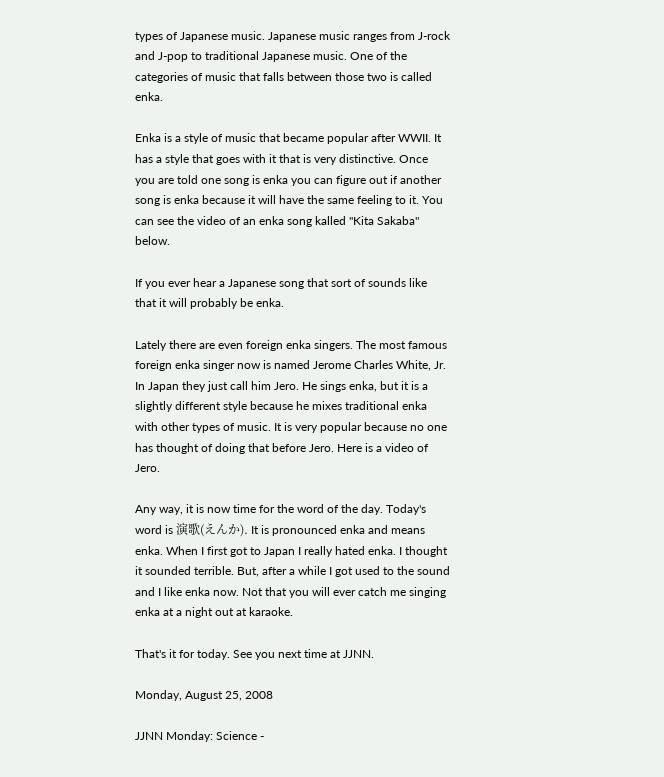types of Japanese music. Japanese music ranges from J-rock and J-pop to traditional Japanese music. One of the categories of music that falls between those two is called enka.

Enka is a style of music that became popular after WWII. It has a style that goes with it that is very distinctive. Once you are told one song is enka you can figure out if another song is enka because it will have the same feeling to it. You can see the video of an enka song kalled "Kita Sakaba" below.

If you ever hear a Japanese song that sort of sounds like that it will probably be enka.

Lately there are even foreign enka singers. The most famous foreign enka singer now is named Jerome Charles White, Jr. In Japan they just call him Jero. He sings enka, but it is a slightly different style because he mixes traditional enka with other types of music. It is very popular because no one has thought of doing that before Jero. Here is a video of Jero.

Any way, it is now time for the word of the day. Today's word is 演歌(えんか). It is pronounced enka and means enka. When I first got to Japan I really hated enka. I thought it sounded terrible. But, after a while I got used to the sound and I like enka now. Not that you will ever catch me singing enka at a night out at karaoke.

That's it for today. See you next time at JJNN.

Monday, August 25, 2008

JJNN Monday: Science -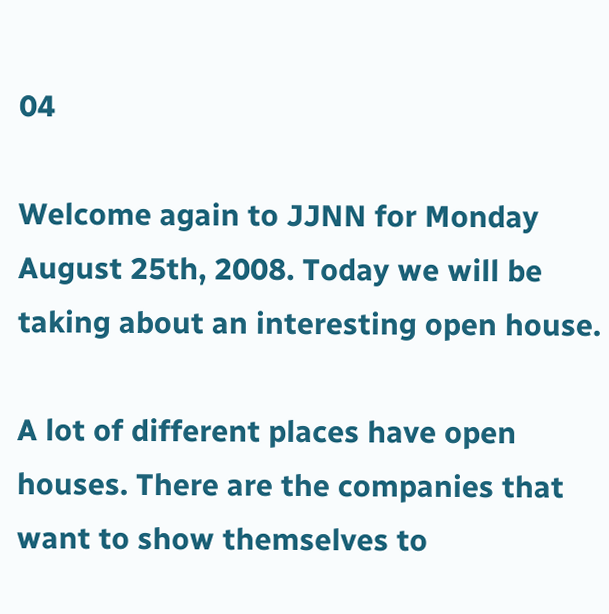04

Welcome again to JJNN for Monday August 25th, 2008. Today we will be taking about an interesting open house.

A lot of different places have open houses. There are the companies that want to show themselves to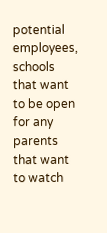potential employees, schools that want to be open for any parents that want to watch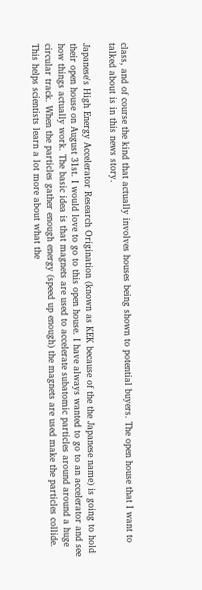class, and of course the kind that actually involves houses being shown to potential buyers. The open house that I want to talked about is in this news story.

Japanese's High Energy Accelerator Research Origination (known as KEK because of the the Japanese name) is going to hold their open house on August 31st. I would love to go to this open house. I have always wanted to go to an accelerator and see how things actually work. The basic idea is that magnets are used to accelerate subatomic particles around around a huge circular track. When the particles gather enough energy (speed up enough) the magnets are used make the particles collide. This helps scientists learn a lot more about what the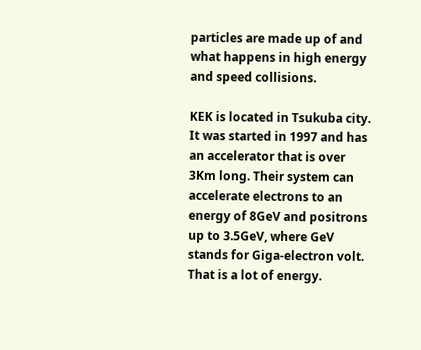particles are made up of and what happens in high energy and speed collisions.

KEK is located in Tsukuba city. It was started in 1997 and has an accelerator that is over 3Km long. Their system can accelerate electrons to an energy of 8GeV and positrons up to 3.5GeV, where GeV stands for Giga-electron volt. That is a lot of energy.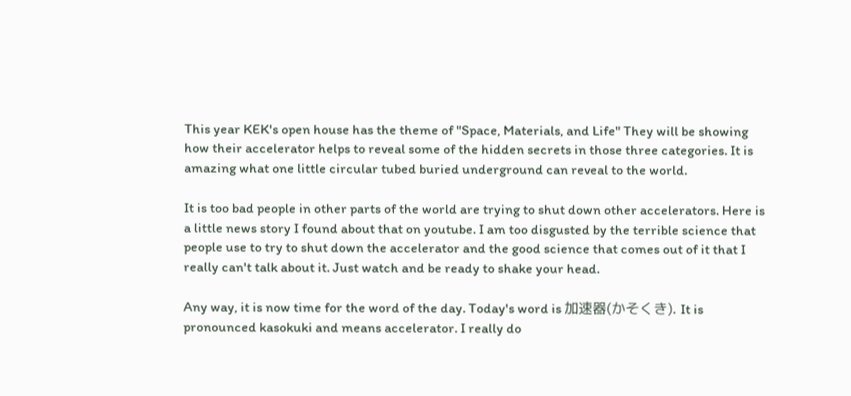This year KEK's open house has the theme of "Space, Materials, and Life" They will be showing how their accelerator helps to reveal some of the hidden secrets in those three categories. It is amazing what one little circular tubed buried underground can reveal to the world.

It is too bad people in other parts of the world are trying to shut down other accelerators. Here is a little news story I found about that on youtube. I am too disgusted by the terrible science that people use to try to shut down the accelerator and the good science that comes out of it that I really can't talk about it. Just watch and be ready to shake your head.

Any way, it is now time for the word of the day. Today's word is 加速器(かそくき). It is pronounced kasokuki and means accelerator. I really do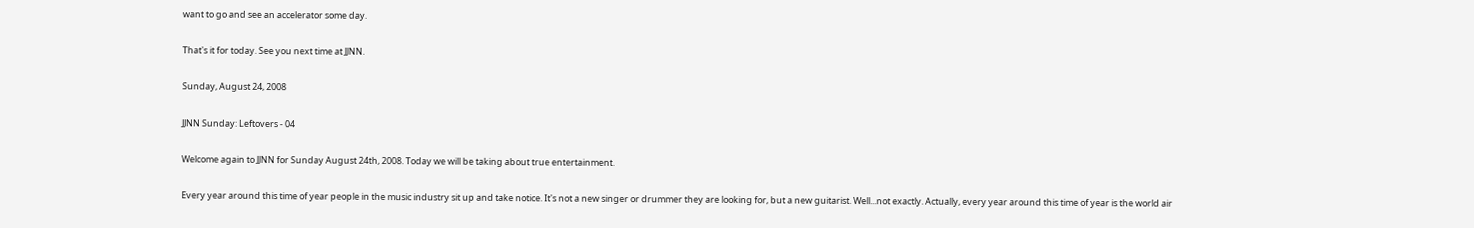want to go and see an accelerator some day.

That's it for today. See you next time at JJNN.

Sunday, August 24, 2008

JJNN Sunday: Leftovers - 04

Welcome again to JJNN for Sunday August 24th, 2008. Today we will be taking about true entertainment.

Every year around this time of year people in the music industry sit up and take notice. It's not a new singer or drummer they are looking for, but a new guitarist. Well...not exactly. Actually, every year around this time of year is the world air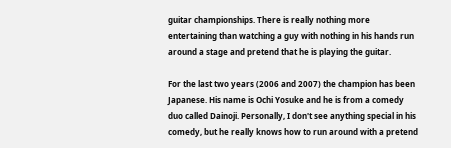guitar championships. There is really nothing more entertaining than watching a guy with nothing in his hands run around a stage and pretend that he is playing the guitar.

For the last two years (2006 and 2007) the champion has been Japanese. His name is Ochi Yosuke and he is from a comedy duo called Dainoji. Personally, I don't see anything special in his comedy, but he really knows how to run around with a pretend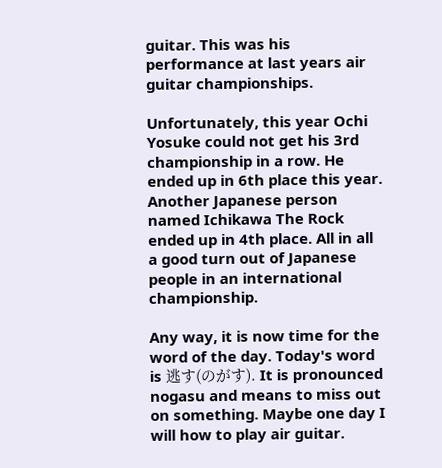guitar. This was his performance at last years air guitar championships.

Unfortunately, this year Ochi Yosuke could not get his 3rd championship in a row. He ended up in 6th place this year. Another Japanese person named Ichikawa The Rock ended up in 4th place. All in all a good turn out of Japanese people in an international championship.

Any way, it is now time for the word of the day. Today's word is 逃す(のがす). It is pronounced nogasu and means to miss out on something. Maybe one day I will how to play air guitar.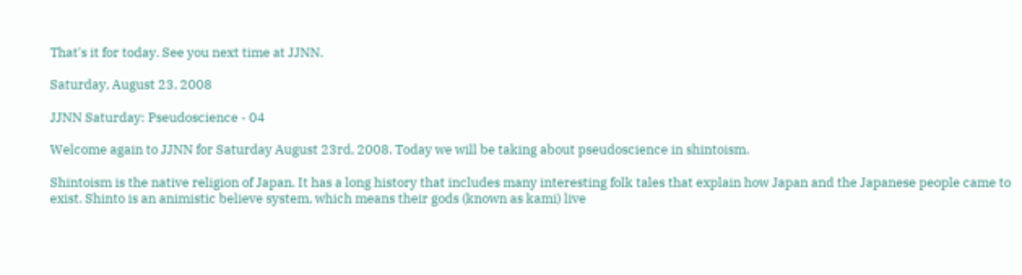That's it for today. See you next time at JJNN.

Saturday, August 23, 2008

JJNN Saturday: Pseudoscience - 04

Welcome again to JJNN for Saturday August 23rd, 2008. Today we will be taking about pseudoscience in shintoism.

Shintoism is the native religion of Japan. It has a long history that includes many interesting folk tales that explain how Japan and the Japanese people came to exist. Shinto is an animistic believe system, which means their gods (known as kami) live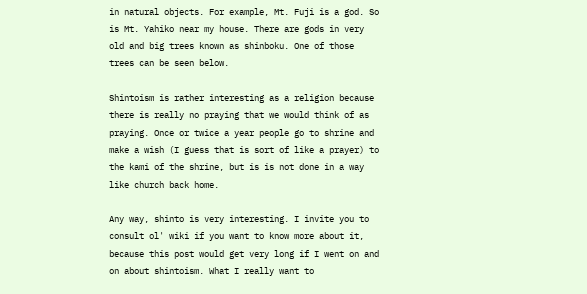in natural objects. For example, Mt. Fuji is a god. So is Mt. Yahiko near my house. There are gods in very old and big trees known as shinboku. One of those trees can be seen below.

Shintoism is rather interesting as a religion because there is really no praying that we would think of as praying. Once or twice a year people go to shrine and make a wish (I guess that is sort of like a prayer) to the kami of the shrine, but is is not done in a way like church back home.

Any way, shinto is very interesting. I invite you to consult ol' wiki if you want to know more about it, because this post would get very long if I went on and on about shintoism. What I really want to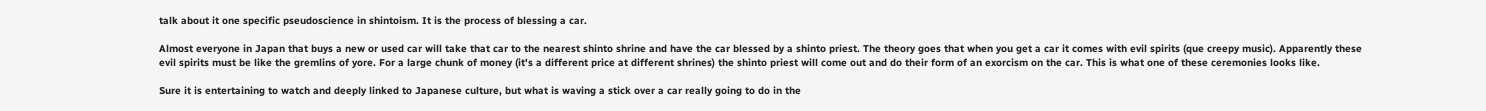talk about it one specific pseudoscience in shintoism. It is the process of blessing a car.

Almost everyone in Japan that buys a new or used car will take that car to the nearest shinto shrine and have the car blessed by a shinto priest. The theory goes that when you get a car it comes with evil spirits (que creepy music). Apparently these evil spirits must be like the gremlins of yore. For a large chunk of money (it's a different price at different shrines) the shinto priest will come out and do their form of an exorcism on the car. This is what one of these ceremonies looks like.

Sure it is entertaining to watch and deeply linked to Japanese culture, but what is waving a stick over a car really going to do in the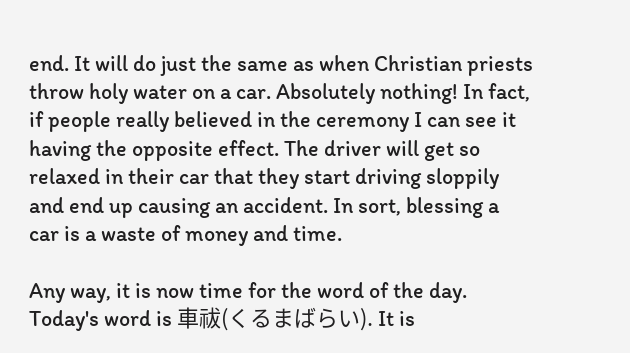end. It will do just the same as when Christian priests throw holy water on a car. Absolutely nothing! In fact, if people really believed in the ceremony I can see it having the opposite effect. The driver will get so relaxed in their car that they start driving sloppily and end up causing an accident. In sort, blessing a car is a waste of money and time.

Any way, it is now time for the word of the day. Today's word is 車祓(くるまばらい). It is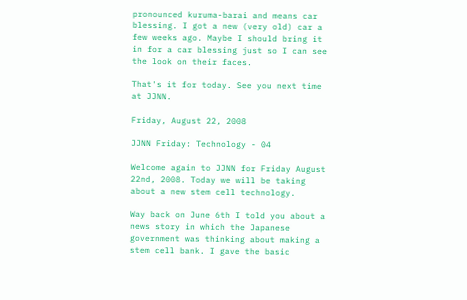pronounced kuruma-barai and means car blessing. I got a new (very old) car a few weeks ago. Maybe I should bring it in for a car blessing just so I can see the look on their faces.

That's it for today. See you next time at JJNN.

Friday, August 22, 2008

JJNN Friday: Technology - 04

Welcome again to JJNN for Friday August 22nd, 2008. Today we will be taking about a new stem cell technology.

Way back on June 6th I told you about a news story in which the Japanese government was thinking about making a stem cell bank. I gave the basic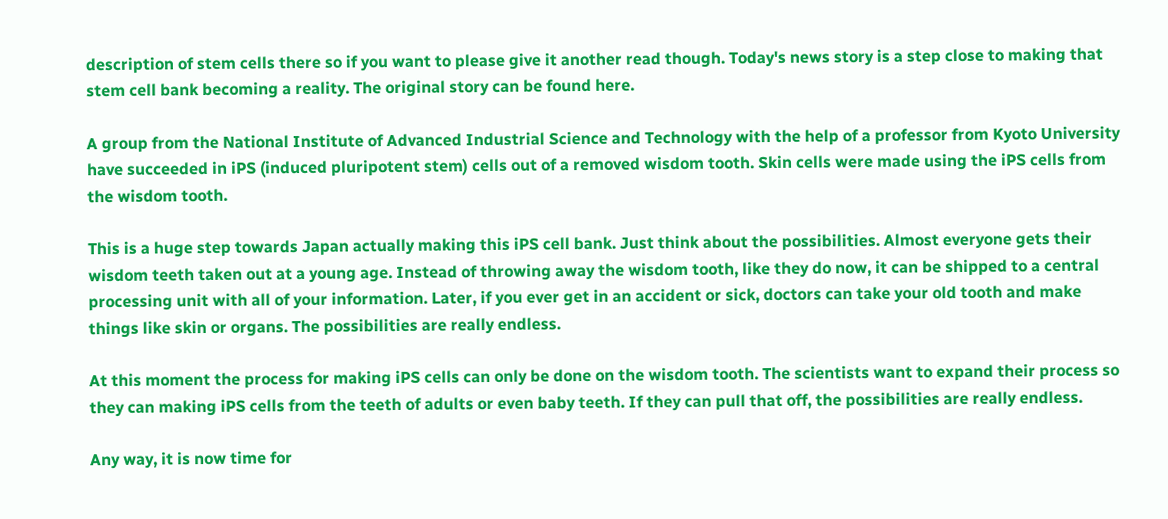description of stem cells there so if you want to please give it another read though. Today's news story is a step close to making that stem cell bank becoming a reality. The original story can be found here.

A group from the National Institute of Advanced Industrial Science and Technology with the help of a professor from Kyoto University have succeeded in iPS (induced pluripotent stem) cells out of a removed wisdom tooth. Skin cells were made using the iPS cells from the wisdom tooth.

This is a huge step towards Japan actually making this iPS cell bank. Just think about the possibilities. Almost everyone gets their wisdom teeth taken out at a young age. Instead of throwing away the wisdom tooth, like they do now, it can be shipped to a central processing unit with all of your information. Later, if you ever get in an accident or sick, doctors can take your old tooth and make things like skin or organs. The possibilities are really endless.

At this moment the process for making iPS cells can only be done on the wisdom tooth. The scientists want to expand their process so they can making iPS cells from the teeth of adults or even baby teeth. If they can pull that off, the possibilities are really endless.

Any way, it is now time for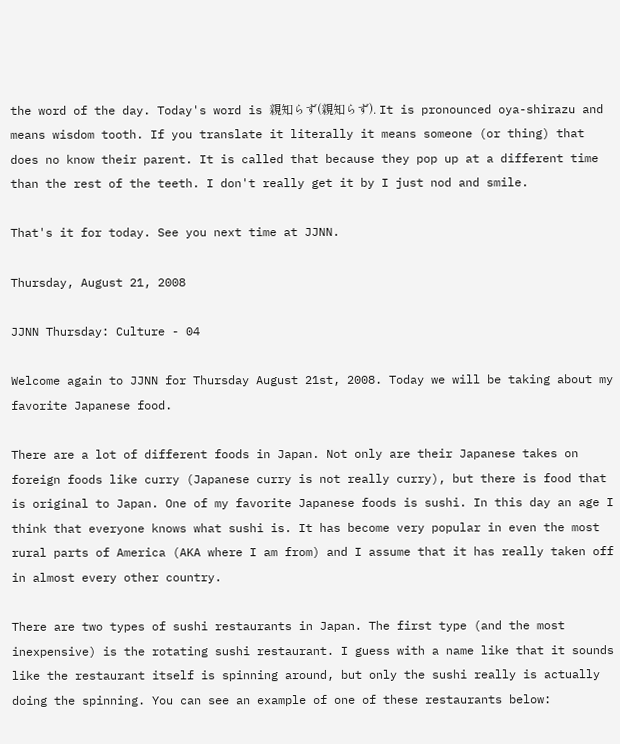the word of the day. Today's word is 親知らず(親知らず). It is pronounced oya-shirazu and means wisdom tooth. If you translate it literally it means someone (or thing) that does no know their parent. It is called that because they pop up at a different time than the rest of the teeth. I don't really get it by I just nod and smile.

That's it for today. See you next time at JJNN.

Thursday, August 21, 2008

JJNN Thursday: Culture - 04

Welcome again to JJNN for Thursday August 21st, 2008. Today we will be taking about my favorite Japanese food.

There are a lot of different foods in Japan. Not only are their Japanese takes on foreign foods like curry (Japanese curry is not really curry), but there is food that is original to Japan. One of my favorite Japanese foods is sushi. In this day an age I think that everyone knows what sushi is. It has become very popular in even the most rural parts of America (AKA where I am from) and I assume that it has really taken off in almost every other country.

There are two types of sushi restaurants in Japan. The first type (and the most inexpensive) is the rotating sushi restaurant. I guess with a name like that it sounds like the restaurant itself is spinning around, but only the sushi really is actually doing the spinning. You can see an example of one of these restaurants below: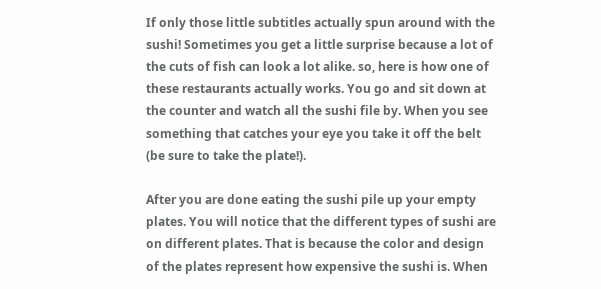If only those little subtitles actually spun around with the sushi! Sometimes you get a little surprise because a lot of the cuts of fish can look a lot alike. so, here is how one of these restaurants actually works. You go and sit down at the counter and watch all the sushi file by. When you see something that catches your eye you take it off the belt (be sure to take the plate!).

After you are done eating the sushi pile up your empty plates. You will notice that the different types of sushi are on different plates. That is because the color and design of the plates represent how expensive the sushi is. When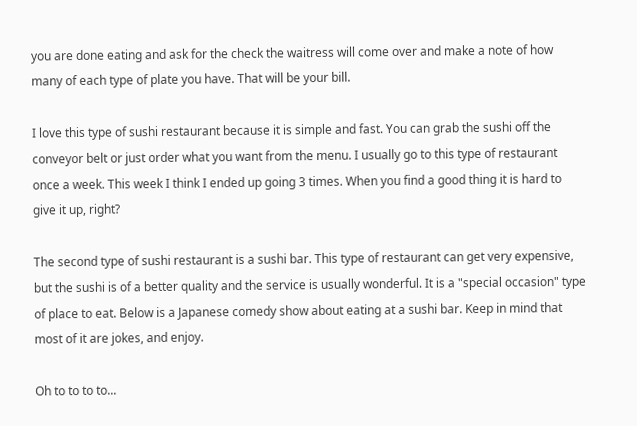you are done eating and ask for the check the waitress will come over and make a note of how many of each type of plate you have. That will be your bill.

I love this type of sushi restaurant because it is simple and fast. You can grab the sushi off the conveyor belt or just order what you want from the menu. I usually go to this type of restaurant once a week. This week I think I ended up going 3 times. When you find a good thing it is hard to give it up, right?

The second type of sushi restaurant is a sushi bar. This type of restaurant can get very expensive, but the sushi is of a better quality and the service is usually wonderful. It is a "special occasion" type of place to eat. Below is a Japanese comedy show about eating at a sushi bar. Keep in mind that most of it are jokes, and enjoy.

Oh to to to to...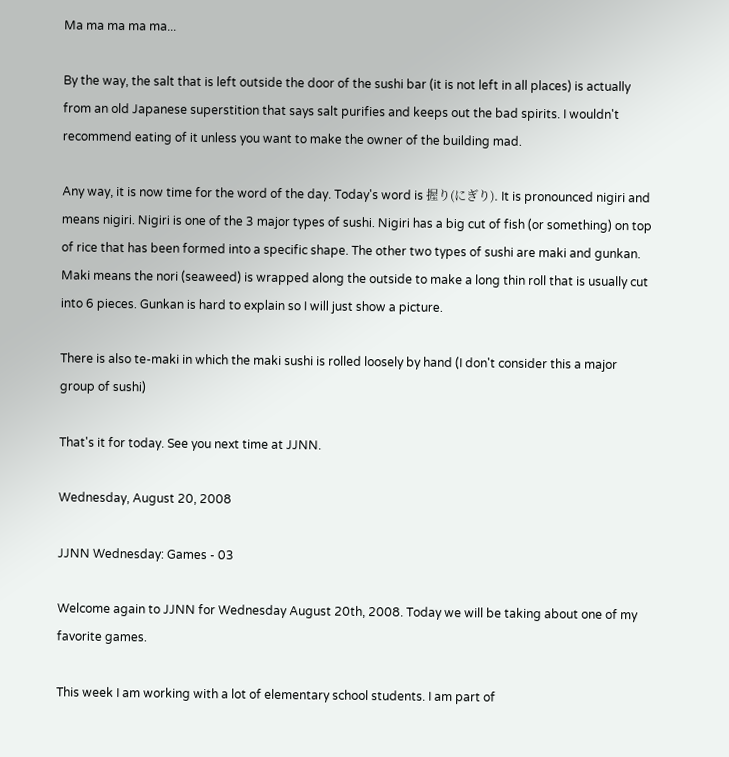Ma ma ma ma ma...

By the way, the salt that is left outside the door of the sushi bar (it is not left in all places) is actually from an old Japanese superstition that says salt purifies and keeps out the bad spirits. I wouldn't recommend eating of it unless you want to make the owner of the building mad.

Any way, it is now time for the word of the day. Today's word is 握り(にぎり). It is pronounced nigiri and means nigiri. Nigiri is one of the 3 major types of sushi. Nigiri has a big cut of fish (or something) on top of rice that has been formed into a specific shape. The other two types of sushi are maki and gunkan. Maki means the nori (seaweed) is wrapped along the outside to make a long thin roll that is usually cut into 6 pieces. Gunkan is hard to explain so I will just show a picture.

There is also te-maki in which the maki sushi is rolled loosely by hand (I don't consider this a major group of sushi)

That's it for today. See you next time at JJNN.

Wednesday, August 20, 2008

JJNN Wednesday: Games - 03

Welcome again to JJNN for Wednesday August 20th, 2008. Today we will be taking about one of my favorite games.

This week I am working with a lot of elementary school students. I am part of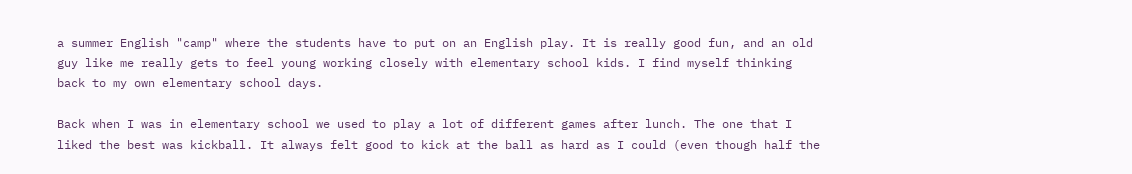a summer English "camp" where the students have to put on an English play. It is really good fun, and an old guy like me really gets to feel young working closely with elementary school kids. I find myself thinking back to my own elementary school days.

Back when I was in elementary school we used to play a lot of different games after lunch. The one that I liked the best was kickball. It always felt good to kick at the ball as hard as I could (even though half the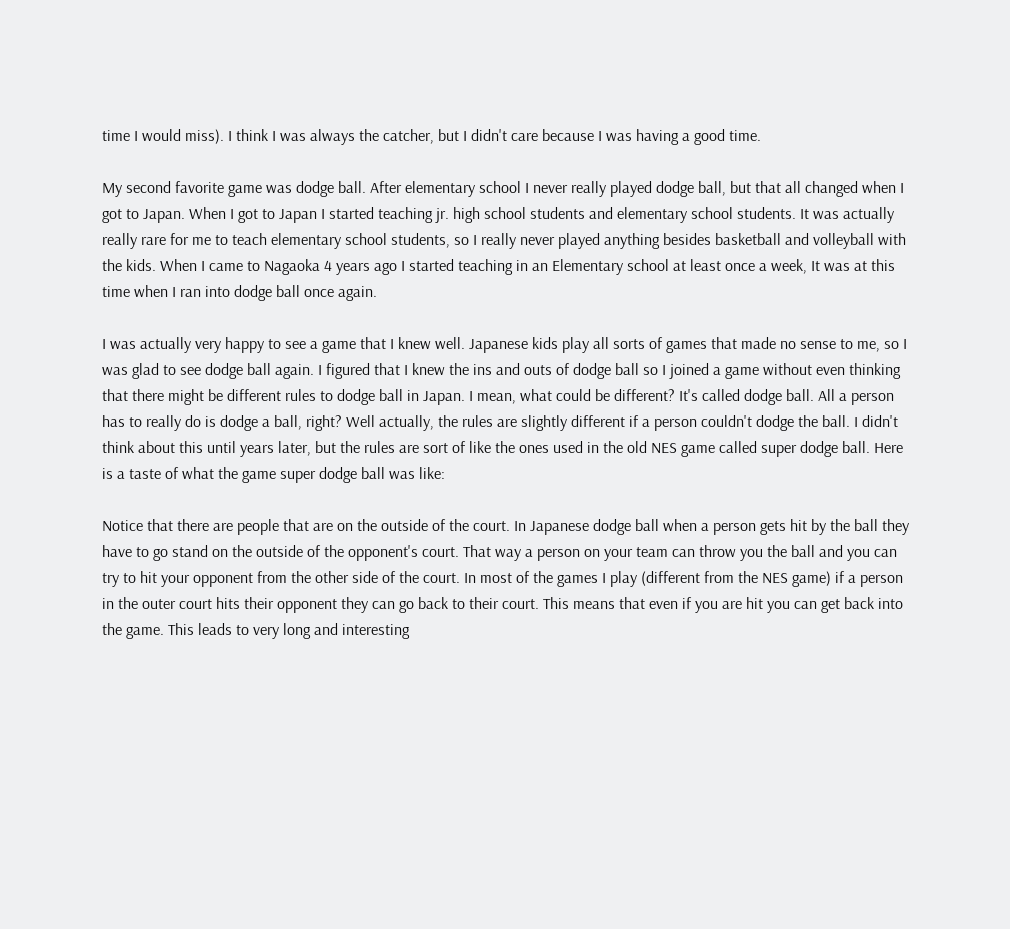time I would miss). I think I was always the catcher, but I didn't care because I was having a good time.

My second favorite game was dodge ball. After elementary school I never really played dodge ball, but that all changed when I got to Japan. When I got to Japan I started teaching jr. high school students and elementary school students. It was actually really rare for me to teach elementary school students, so I really never played anything besides basketball and volleyball with the kids. When I came to Nagaoka 4 years ago I started teaching in an Elementary school at least once a week, It was at this time when I ran into dodge ball once again.

I was actually very happy to see a game that I knew well. Japanese kids play all sorts of games that made no sense to me, so I was glad to see dodge ball again. I figured that I knew the ins and outs of dodge ball so I joined a game without even thinking that there might be different rules to dodge ball in Japan. I mean, what could be different? It's called dodge ball. All a person has to really do is dodge a ball, right? Well actually, the rules are slightly different if a person couldn't dodge the ball. I didn't think about this until years later, but the rules are sort of like the ones used in the old NES game called super dodge ball. Here is a taste of what the game super dodge ball was like:

Notice that there are people that are on the outside of the court. In Japanese dodge ball when a person gets hit by the ball they have to go stand on the outside of the opponent's court. That way a person on your team can throw you the ball and you can try to hit your opponent from the other side of the court. In most of the games I play (different from the NES game) if a person in the outer court hits their opponent they can go back to their court. This means that even if you are hit you can get back into the game. This leads to very long and interesting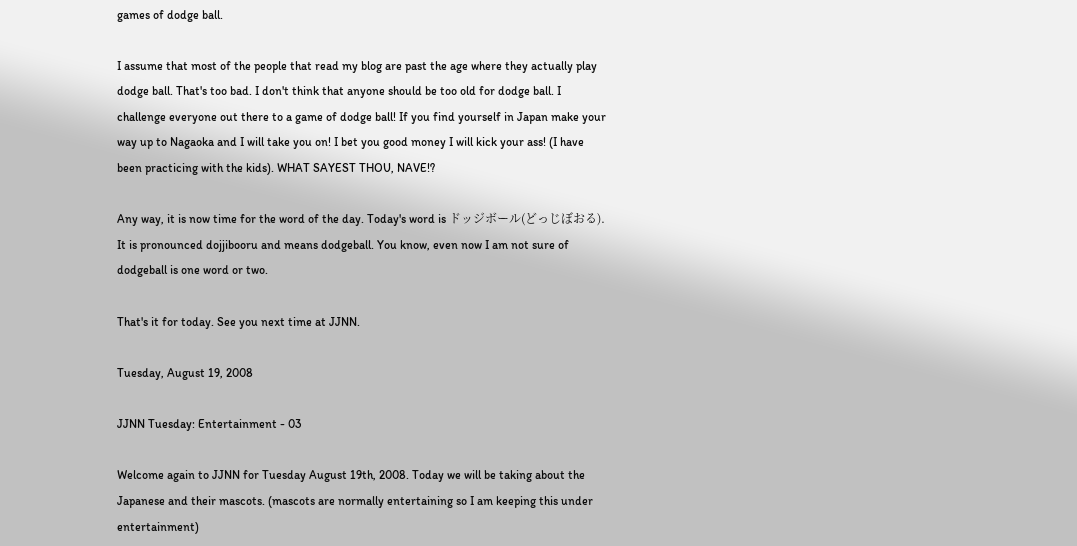games of dodge ball.

I assume that most of the people that read my blog are past the age where they actually play dodge ball. That's too bad. I don't think that anyone should be too old for dodge ball. I challenge everyone out there to a game of dodge ball! If you find yourself in Japan make your way up to Nagaoka and I will take you on! I bet you good money I will kick your ass! (I have been practicing with the kids). WHAT SAYEST THOU, NAVE!?

Any way, it is now time for the word of the day. Today's word is ドッジボール(どっじぼおる). It is pronounced dojjibooru and means dodgeball. You know, even now I am not sure of dodgeball is one word or two.

That's it for today. See you next time at JJNN.

Tuesday, August 19, 2008

JJNN Tuesday: Entertainment - 03

Welcome again to JJNN for Tuesday August 19th, 2008. Today we will be taking about the Japanese and their mascots. (mascots are normally entertaining so I am keeping this under entertainment)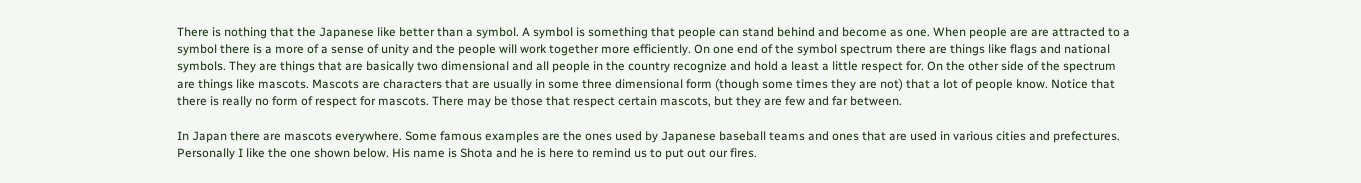There is nothing that the Japanese like better than a symbol. A symbol is something that people can stand behind and become as one. When people are are attracted to a symbol there is a more of a sense of unity and the people will work together more efficiently. On one end of the symbol spectrum there are things like flags and national symbols. They are things that are basically two dimensional and all people in the country recognize and hold a least a little respect for. On the other side of the spectrum are things like mascots. Mascots are characters that are usually in some three dimensional form (though some times they are not) that a lot of people know. Notice that there is really no form of respect for mascots. There may be those that respect certain mascots, but they are few and far between.

In Japan there are mascots everywhere. Some famous examples are the ones used by Japanese baseball teams and ones that are used in various cities and prefectures. Personally I like the one shown below. His name is Shota and he is here to remind us to put out our fires.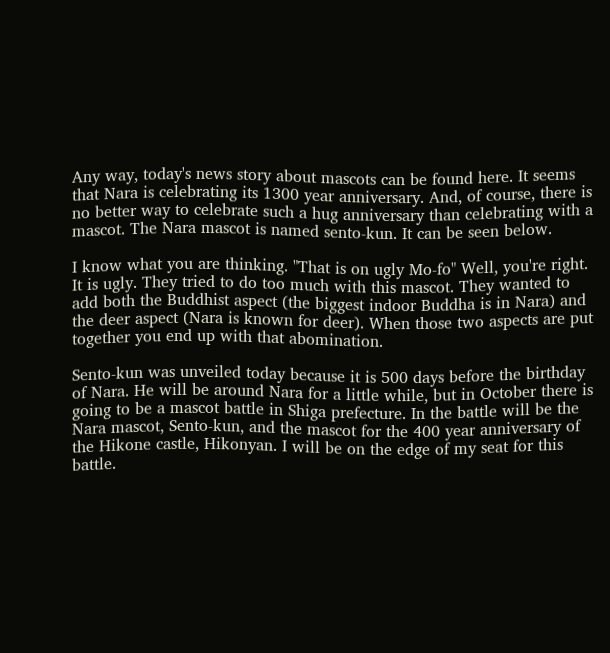Any way, today's news story about mascots can be found here. It seems that Nara is celebrating its 1300 year anniversary. And, of course, there is no better way to celebrate such a hug anniversary than celebrating with a mascot. The Nara mascot is named sento-kun. It can be seen below.

I know what you are thinking. "That is on ugly Mo-fo" Well, you're right. It is ugly. They tried to do too much with this mascot. They wanted to add both the Buddhist aspect (the biggest indoor Buddha is in Nara) and the deer aspect (Nara is known for deer). When those two aspects are put together you end up with that abomination.

Sento-kun was unveiled today because it is 500 days before the birthday of Nara. He will be around Nara for a little while, but in October there is going to be a mascot battle in Shiga prefecture. In the battle will be the Nara mascot, Sento-kun, and the mascot for the 400 year anniversary of the Hikone castle, Hikonyan. I will be on the edge of my seat for this battle.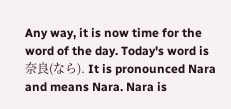Any way, it is now time for the word of the day. Today's word is 奈良(なら). It is pronounced Nara and means Nara. Nara is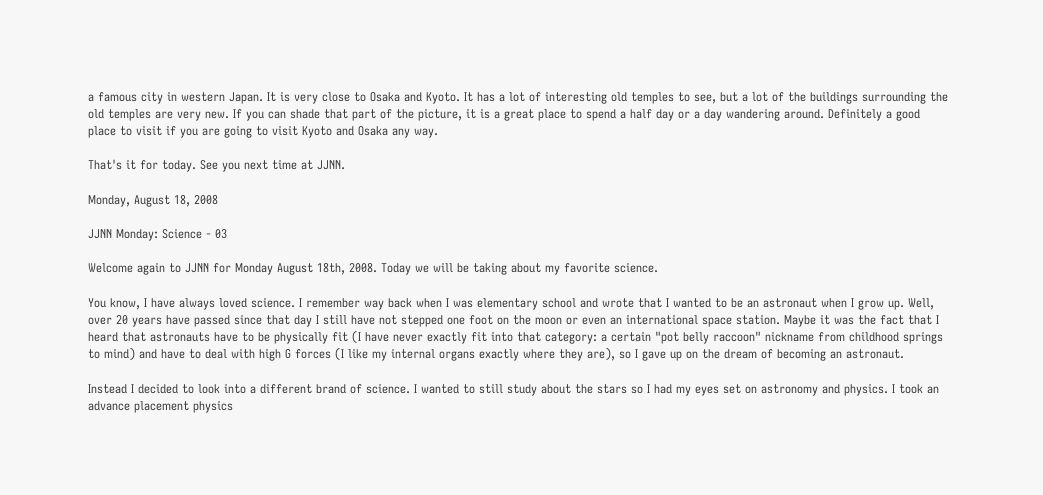a famous city in western Japan. It is very close to Osaka and Kyoto. It has a lot of interesting old temples to see, but a lot of the buildings surrounding the old temples are very new. If you can shade that part of the picture, it is a great place to spend a half day or a day wandering around. Definitely a good place to visit if you are going to visit Kyoto and Osaka any way.

That's it for today. See you next time at JJNN.

Monday, August 18, 2008

JJNN Monday: Science - 03

Welcome again to JJNN for Monday August 18th, 2008. Today we will be taking about my favorite science.

You know, I have always loved science. I remember way back when I was elementary school and wrote that I wanted to be an astronaut when I grow up. Well, over 20 years have passed since that day I still have not stepped one foot on the moon or even an international space station. Maybe it was the fact that I heard that astronauts have to be physically fit (I have never exactly fit into that category: a certain "pot belly raccoon" nickname from childhood springs to mind) and have to deal with high G forces (I like my internal organs exactly where they are), so I gave up on the dream of becoming an astronaut.

Instead I decided to look into a different brand of science. I wanted to still study about the stars so I had my eyes set on astronomy and physics. I took an advance placement physics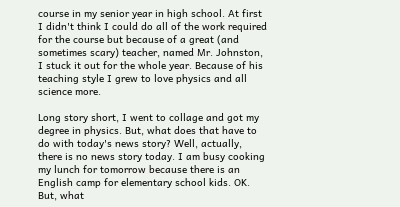course in my senior year in high school. At first I didn't think I could do all of the work required for the course but because of a great (and sometimes scary) teacher, named Mr. Johnston, I stuck it out for the whole year. Because of his teaching style I grew to love physics and all science more.

Long story short, I went to collage and got my degree in physics. But, what does that have to do with today's news story? Well, actually, there is no news story today. I am busy cooking my lunch for tomorrow because there is an English camp for elementary school kids. OK. But, what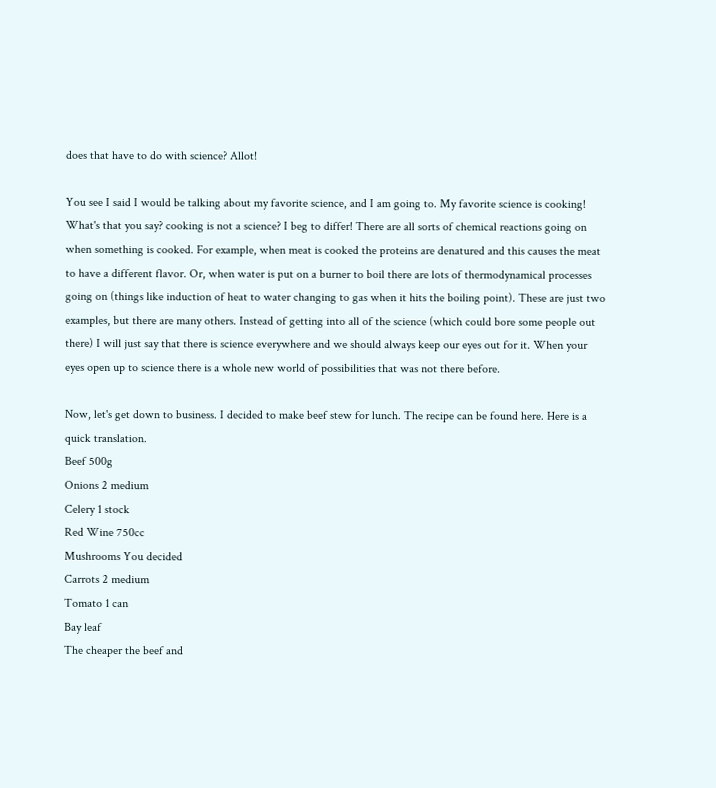does that have to do with science? Allot!

You see I said I would be talking about my favorite science, and I am going to. My favorite science is cooking! What's that you say? cooking is not a science? I beg to differ! There are all sorts of chemical reactions going on when something is cooked. For example, when meat is cooked the proteins are denatured and this causes the meat to have a different flavor. Or, when water is put on a burner to boil there are lots of thermodynamical processes going on (things like induction of heat to water changing to gas when it hits the boiling point). These are just two examples, but there are many others. Instead of getting into all of the science (which could bore some people out there) I will just say that there is science everywhere and we should always keep our eyes out for it. When your eyes open up to science there is a whole new world of possibilities that was not there before.

Now, let's get down to business. I decided to make beef stew for lunch. The recipe can be found here. Here is a quick translation.
Beef 500g
Onions 2 medium
Celery 1 stock
Red Wine 750cc
Mushrooms You decided
Carrots 2 medium
Tomato 1 can
Bay leaf
The cheaper the beef and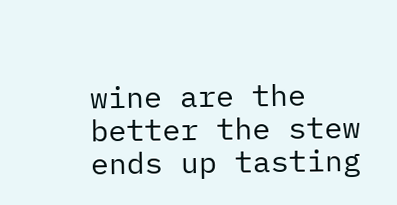wine are the better the stew ends up tasting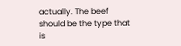actually. The beef should be the type that is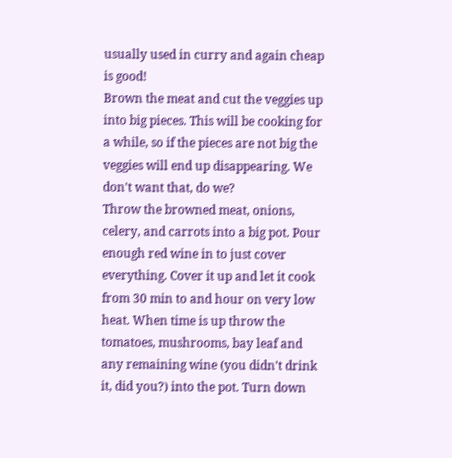usually used in curry and again cheap is good!
Brown the meat and cut the veggies up into big pieces. This will be cooking for a while, so if the pieces are not big the veggies will end up disappearing. We don't want that, do we?
Throw the browned meat, onions, celery, and carrots into a big pot. Pour enough red wine in to just cover everything. Cover it up and let it cook from 30 min to and hour on very low heat. When time is up throw the tomatoes, mushrooms, bay leaf and any remaining wine (you didn't drink it, did you?) into the pot. Turn down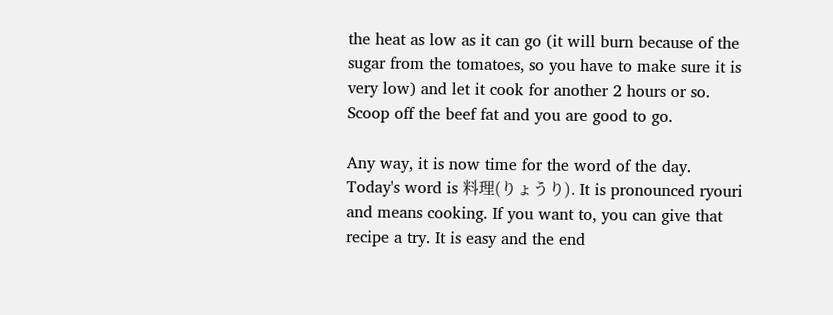the heat as low as it can go (it will burn because of the sugar from the tomatoes, so you have to make sure it is very low) and let it cook for another 2 hours or so. Scoop off the beef fat and you are good to go.

Any way, it is now time for the word of the day. Today's word is 料理(りょうり). It is pronounced ryouri and means cooking. If you want to, you can give that recipe a try. It is easy and the end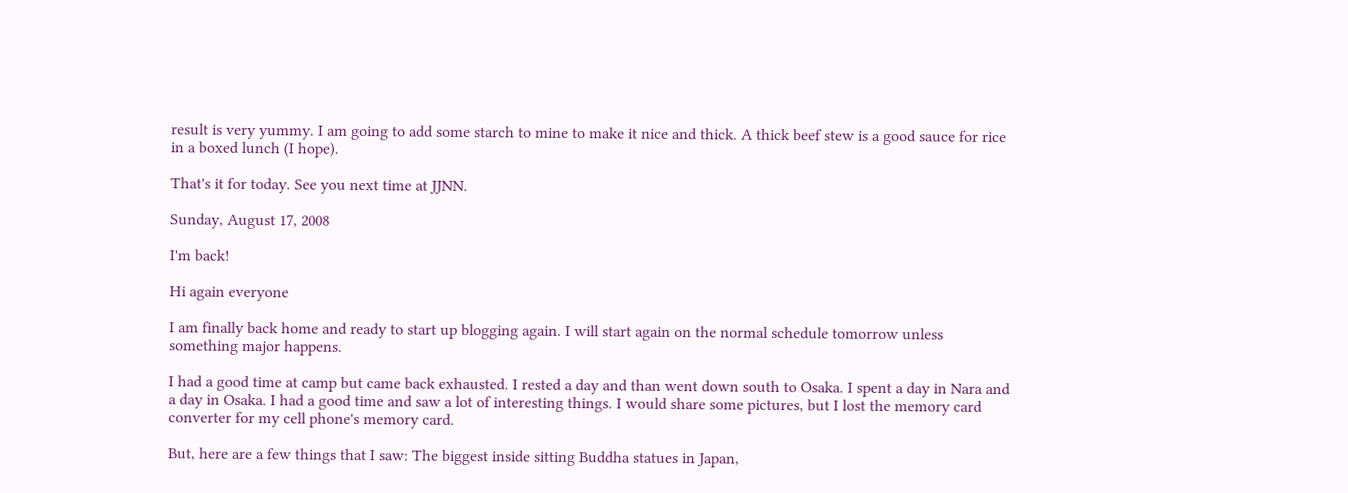result is very yummy. I am going to add some starch to mine to make it nice and thick. A thick beef stew is a good sauce for rice in a boxed lunch (I hope).

That's it for today. See you next time at JJNN.

Sunday, August 17, 2008

I'm back!

Hi again everyone

I am finally back home and ready to start up blogging again. I will start again on the normal schedule tomorrow unless something major happens.

I had a good time at camp but came back exhausted. I rested a day and than went down south to Osaka. I spent a day in Nara and a day in Osaka. I had a good time and saw a lot of interesting things. I would share some pictures, but I lost the memory card converter for my cell phone's memory card.

But, here are a few things that I saw: The biggest inside sitting Buddha statues in Japan,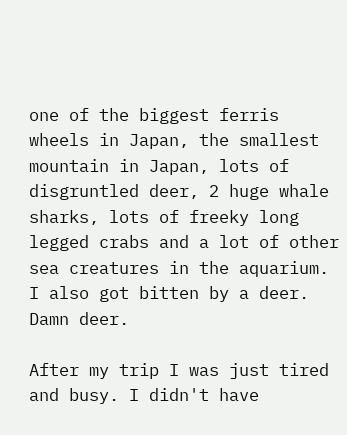one of the biggest ferris wheels in Japan, the smallest mountain in Japan, lots of disgruntled deer, 2 huge whale sharks, lots of freeky long legged crabs and a lot of other sea creatures in the aquarium. I also got bitten by a deer. Damn deer.

After my trip I was just tired and busy. I didn't have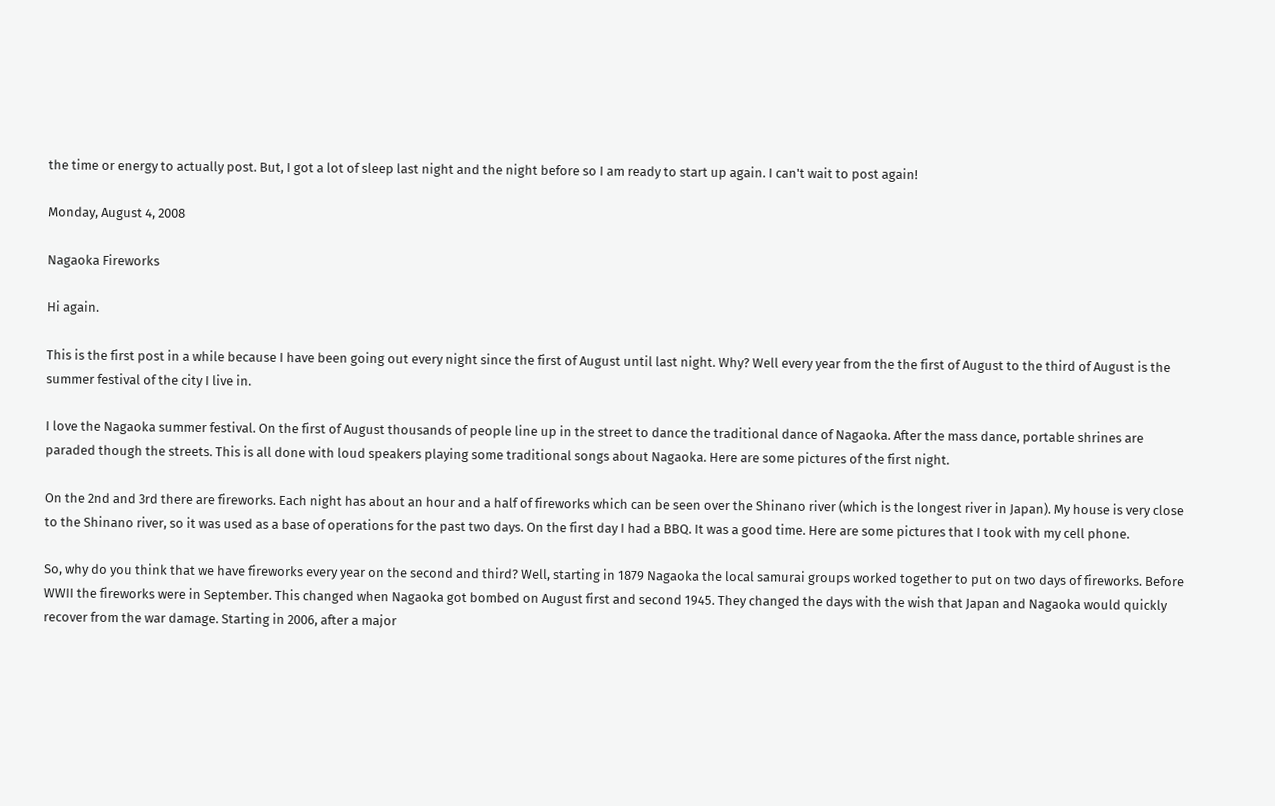the time or energy to actually post. But, I got a lot of sleep last night and the night before so I am ready to start up again. I can't wait to post again!

Monday, August 4, 2008

Nagaoka Fireworks

Hi again.

This is the first post in a while because I have been going out every night since the first of August until last night. Why? Well every year from the the first of August to the third of August is the summer festival of the city I live in.

I love the Nagaoka summer festival. On the first of August thousands of people line up in the street to dance the traditional dance of Nagaoka. After the mass dance, portable shrines are paraded though the streets. This is all done with loud speakers playing some traditional songs about Nagaoka. Here are some pictures of the first night.

On the 2nd and 3rd there are fireworks. Each night has about an hour and a half of fireworks which can be seen over the Shinano river (which is the longest river in Japan). My house is very close to the Shinano river, so it was used as a base of operations for the past two days. On the first day I had a BBQ. It was a good time. Here are some pictures that I took with my cell phone.

So, why do you think that we have fireworks every year on the second and third? Well, starting in 1879 Nagaoka the local samurai groups worked together to put on two days of fireworks. Before WWII the fireworks were in September. This changed when Nagaoka got bombed on August first and second 1945. They changed the days with the wish that Japan and Nagaoka would quickly recover from the war damage. Starting in 2006, after a major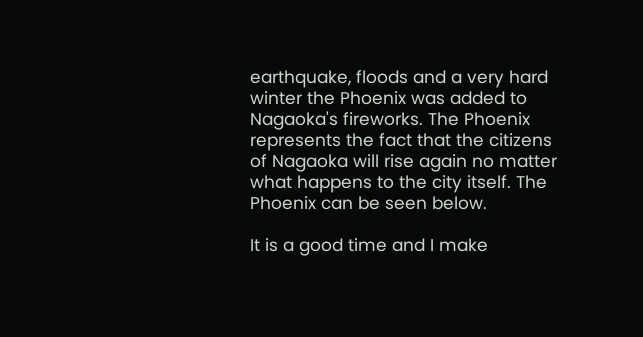earthquake, floods and a very hard winter the Phoenix was added to Nagaoka's fireworks. The Phoenix represents the fact that the citizens of Nagaoka will rise again no matter what happens to the city itself. The Phoenix can be seen below.

It is a good time and I make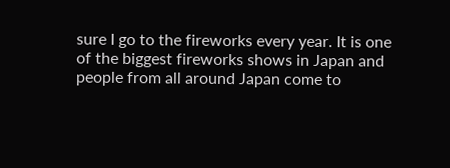sure I go to the fireworks every year. It is one of the biggest fireworks shows in Japan and people from all around Japan come to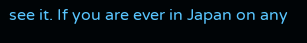see it. If you are ever in Japan on any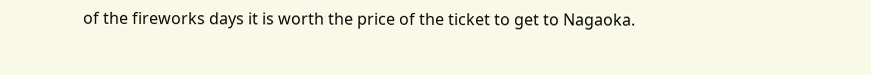of the fireworks days it is worth the price of the ticket to get to Nagaoka.